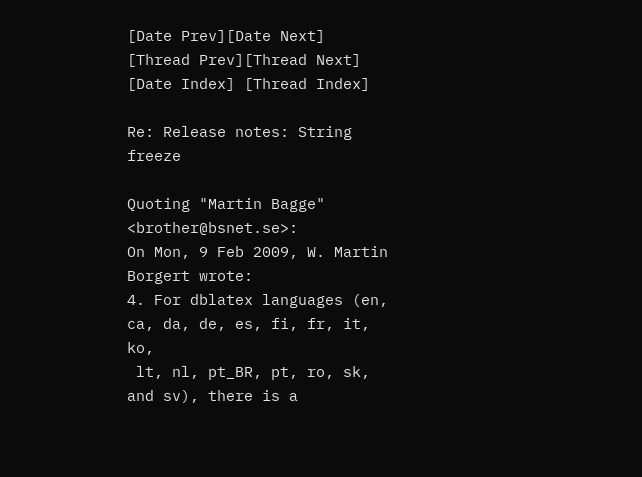[Date Prev][Date Next] [Thread Prev][Thread Next] [Date Index] [Thread Index]

Re: Release notes: String freeze

Quoting "Martin Bagge" <brother@bsnet.se>:
On Mon, 9 Feb 2009, W. Martin Borgert wrote:
4. For dblatex languages (en, ca, da, de, es, fi, fr, it, ko,
 lt, nl, pt_BR, pt, ro, sk, and sv), there is a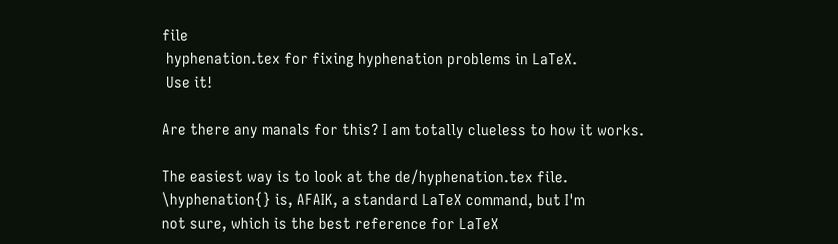file
 hyphenation.tex for fixing hyphenation problems in LaTeX.
 Use it!

Are there any manals for this? I am totally clueless to how it works.

The easiest way is to look at the de/hyphenation.tex file.
\hyphenation{} is, AFAIK, a standard LaTeX command, but I'm
not sure, which is the best reference for LaTeX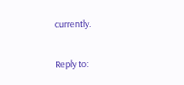currently.

Reply to: